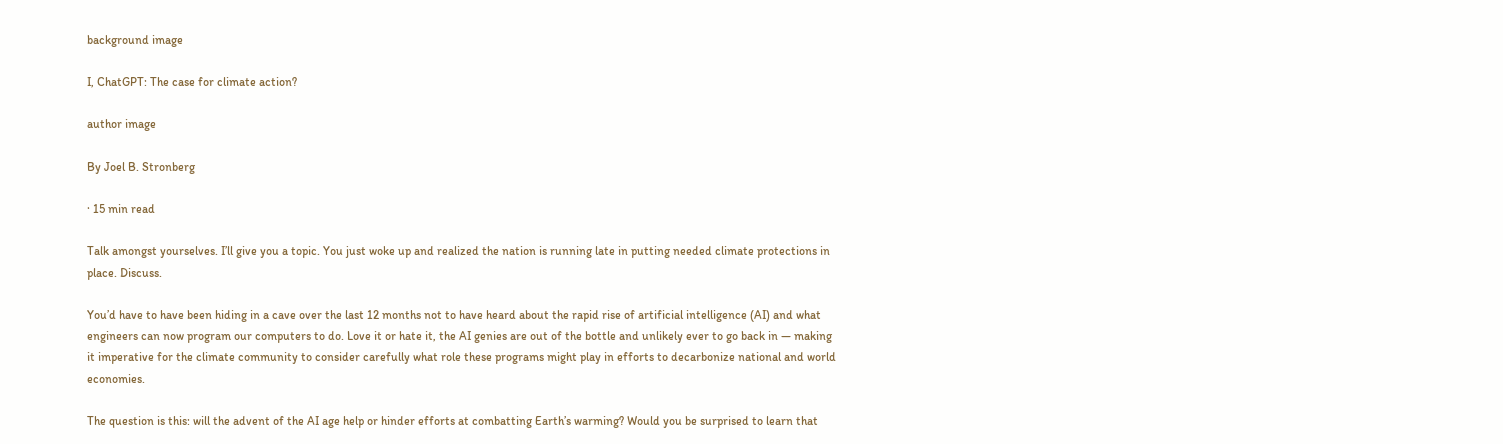background image

I, ChatGPT: The case for climate action?

author image

By Joel B. Stronberg

· 15 min read

Talk amongst yourselves. I’ll give you a topic. You just woke up and realized the nation is running late in putting needed climate protections in place. Discuss.

You’d have to have been hiding in a cave over the last 12 months not to have heard about the rapid rise of artificial intelligence (AI) and what engineers can now program our computers to do. Love it or hate it, the AI genies are out of the bottle and unlikely ever to go back in — making it imperative for the climate community to consider carefully what role these programs might play in efforts to decarbonize national and world economies.

The question is this: will the advent of the AI age help or hinder efforts at combatting Earth’s warming? Would you be surprised to learn that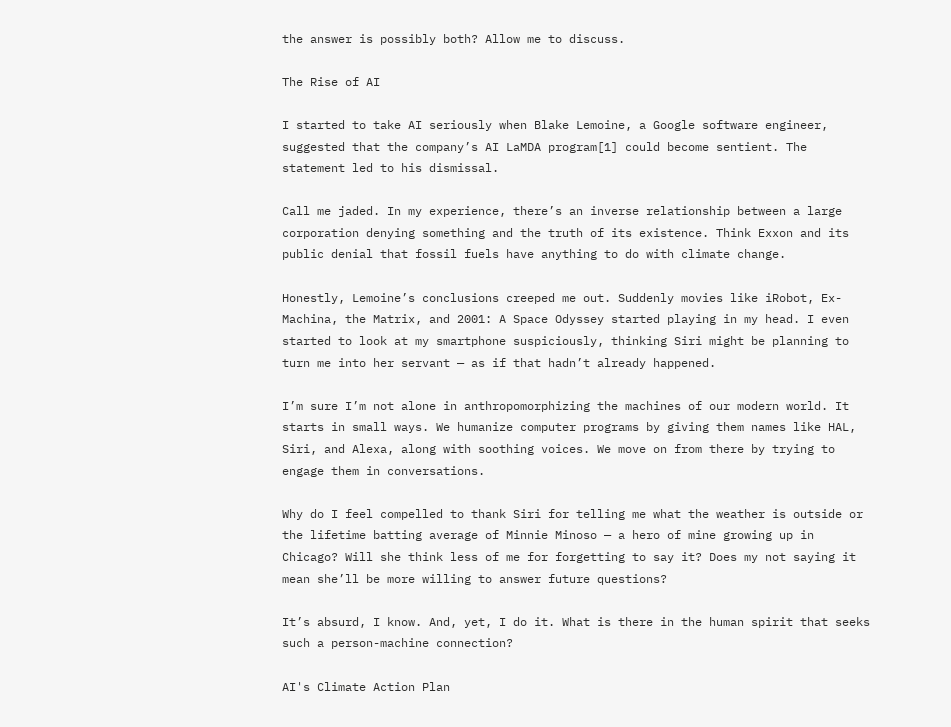the answer is possibly both? Allow me to discuss.

The Rise of AI

I started to take AI seriously when Blake Lemoine, a Google software engineer, suggested that the company’s AI LaMDA program[1] could become sentient. The statement led to his dismissal.

Call me jaded. In my experience, there’s an inverse relationship between a large corporation denying something and the truth of its existence. Think Exxon and its public denial that fossil fuels have anything to do with climate change.

Honestly, Lemoine’s conclusions creeped me out. Suddenly movies like iRobot, Ex-Machina, the Matrix, and 2001: A Space Odyssey started playing in my head. I even started to look at my smartphone suspiciously, thinking Siri might be planning to turn me into her servant — as if that hadn’t already happened.

I’m sure I’m not alone in anthropomorphizing the machines of our modern world. It starts in small ways. We humanize computer programs by giving them names like HAL, Siri, and Alexa, along with soothing voices. We move on from there by trying to engage them in conversations.

Why do I feel compelled to thank Siri for telling me what the weather is outside or the lifetime batting average of Minnie Minoso — a hero of mine growing up in Chicago? Will she think less of me for forgetting to say it? Does my not saying it mean she’ll be more willing to answer future questions?

It’s absurd, I know. And, yet, I do it. What is there in the human spirit that seeks such a person-machine connection?

AI's Climate Action Plan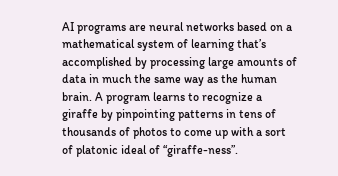AI programs are neural networks based on a mathematical system of learning that’s accomplished by processing large amounts of data in much the same way as the human brain. A program learns to recognize a giraffe by pinpointing patterns in tens of thousands of photos to come up with a sort of platonic ideal of “giraffe-ness”.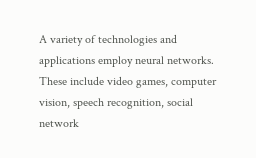A variety of technologies and applications employ neural networks. These include video games, computer vision, speech recognition, social network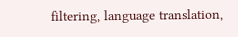filtering, language translation,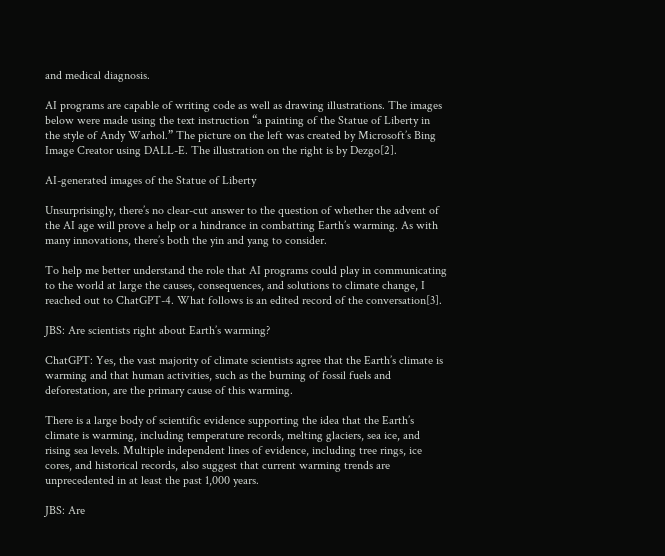and medical diagnosis.

AI programs are capable of writing code as well as drawing illustrations. The images below were made using the text instruction “a painting of the Statue of Liberty in the style of Andy Warhol.” The picture on the left was created by Microsoft’s Bing Image Creator using DALL-E. The illustration on the right is by Dezgo[2].

AI-generated images of the Statue of Liberty

Unsurprisingly, there’s no clear-cut answer to the question of whether the advent of the AI age will prove a help or a hindrance in combatting Earth’s warming. As with many innovations, there’s both the yin and yang to consider.

To help me better understand the role that AI programs could play in communicating to the world at large the causes, consequences, and solutions to climate change, I reached out to ChatGPT-4. What follows is an edited record of the conversation[3].

JBS: Are scientists right about Earth’s warming?

ChatGPT: Yes, the vast majority of climate scientists agree that the Earth’s climate is warming and that human activities, such as the burning of fossil fuels and deforestation, are the primary cause of this warming.

There is a large body of scientific evidence supporting the idea that the Earth’s climate is warming, including temperature records, melting glaciers, sea ice, and rising sea levels. Multiple independent lines of evidence, including tree rings, ice cores, and historical records, also suggest that current warming trends are unprecedented in at least the past 1,000 years.

JBS: Are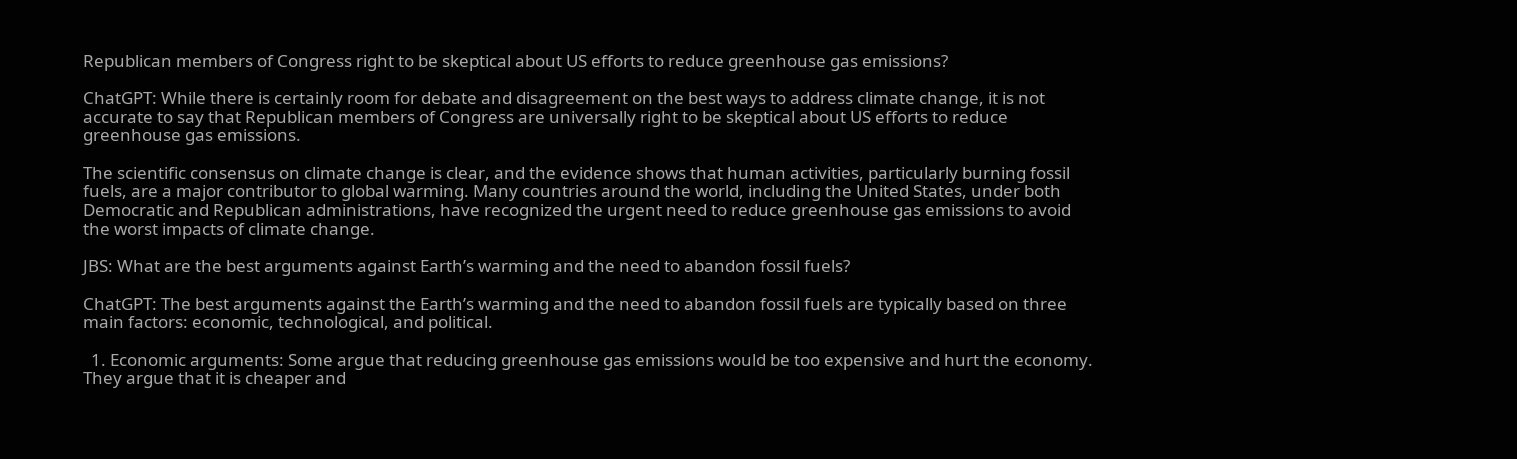Republican members of Congress right to be skeptical about US efforts to reduce greenhouse gas emissions?

ChatGPT: While there is certainly room for debate and disagreement on the best ways to address climate change, it is not accurate to say that Republican members of Congress are universally right to be skeptical about US efforts to reduce greenhouse gas emissions.

The scientific consensus on climate change is clear, and the evidence shows that human activities, particularly burning fossil fuels, are a major contributor to global warming. Many countries around the world, including the United States, under both Democratic and Republican administrations, have recognized the urgent need to reduce greenhouse gas emissions to avoid the worst impacts of climate change.

JBS: What are the best arguments against Earth’s warming and the need to abandon fossil fuels?

ChatGPT: The best arguments against the Earth’s warming and the need to abandon fossil fuels are typically based on three main factors: economic, technological, and political.

  1. Economic arguments: Some argue that reducing greenhouse gas emissions would be too expensive and hurt the economy. They argue that it is cheaper and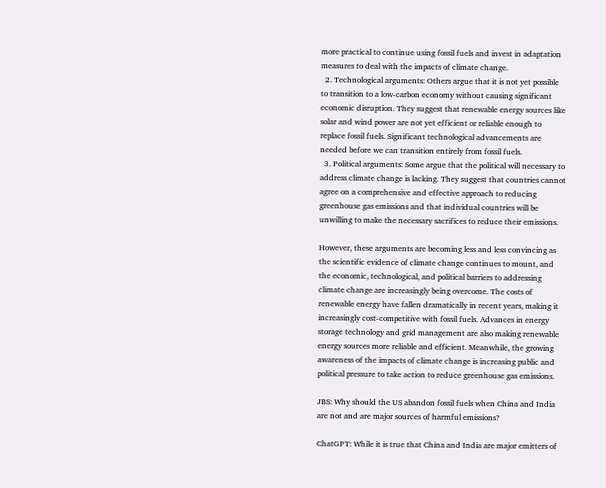more practical to continue using fossil fuels and invest in adaptation measures to deal with the impacts of climate change.
  2. Technological arguments: Others argue that it is not yet possible to transition to a low-carbon economy without causing significant economic disruption. They suggest that renewable energy sources like solar and wind power are not yet efficient or reliable enough to replace fossil fuels. Significant technological advancements are needed before we can transition entirely from fossil fuels.
  3. Political arguments: Some argue that the political will necessary to address climate change is lacking. They suggest that countries cannot agree on a comprehensive and effective approach to reducing greenhouse gas emissions and that individual countries will be unwilling to make the necessary sacrifices to reduce their emissions.

However, these arguments are becoming less and less convincing as the scientific evidence of climate change continues to mount, and the economic, technological, and political barriers to addressing climate change are increasingly being overcome. The costs of renewable energy have fallen dramatically in recent years, making it increasingly cost-competitive with fossil fuels. Advances in energy storage technology and grid management are also making renewable energy sources more reliable and efficient. Meanwhile, the growing awareness of the impacts of climate change is increasing public and political pressure to take action to reduce greenhouse gas emissions.

JBS: Why should the US abandon fossil fuels when China and India are not and are major sources of harmful emissions?

ChatGPT: While it is true that China and India are major emitters of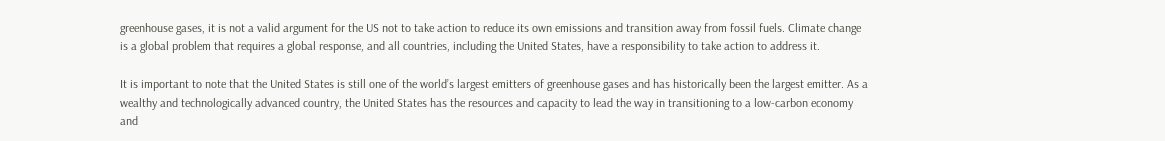greenhouse gases, it is not a valid argument for the US not to take action to reduce its own emissions and transition away from fossil fuels. Climate change is a global problem that requires a global response, and all countries, including the United States, have a responsibility to take action to address it.

It is important to note that the United States is still one of the world’s largest emitters of greenhouse gases and has historically been the largest emitter. As a wealthy and technologically advanced country, the United States has the resources and capacity to lead the way in transitioning to a low-carbon economy and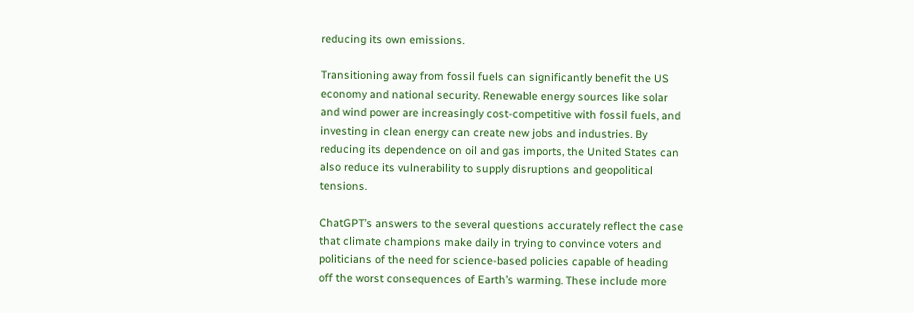reducing its own emissions.

Transitioning away from fossil fuels can significantly benefit the US economy and national security. Renewable energy sources like solar and wind power are increasingly cost-competitive with fossil fuels, and investing in clean energy can create new jobs and industries. By reducing its dependence on oil and gas imports, the United States can also reduce its vulnerability to supply disruptions and geopolitical tensions.

ChatGPT’s answers to the several questions accurately reflect the case that climate champions make daily in trying to convince voters and politicians of the need for science-based policies capable of heading off the worst consequences of Earth’s warming. These include more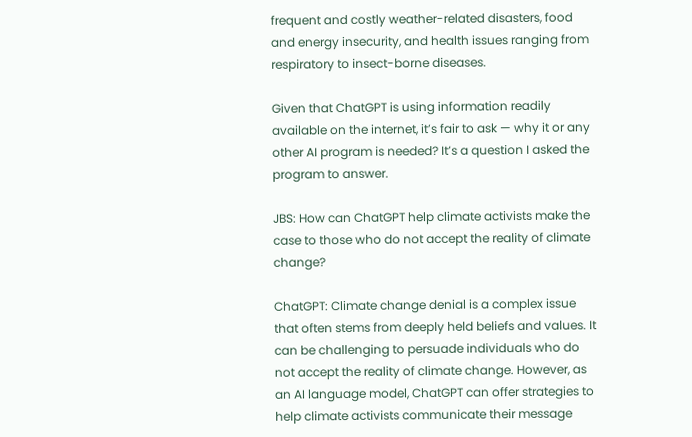frequent and costly weather-related disasters, food and energy insecurity, and health issues ranging from respiratory to insect-borne diseases.

Given that ChatGPT is using information readily available on the internet, it’s fair to ask — why it or any other AI program is needed? It’s a question I asked the program to answer.

JBS: How can ChatGPT help climate activists make the case to those who do not accept the reality of climate change?

ChatGPT: Climate change denial is a complex issue that often stems from deeply held beliefs and values. It can be challenging to persuade individuals who do not accept the reality of climate change. However, as an AI language model, ChatGPT can offer strategies to help climate activists communicate their message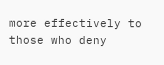more effectively to those who deny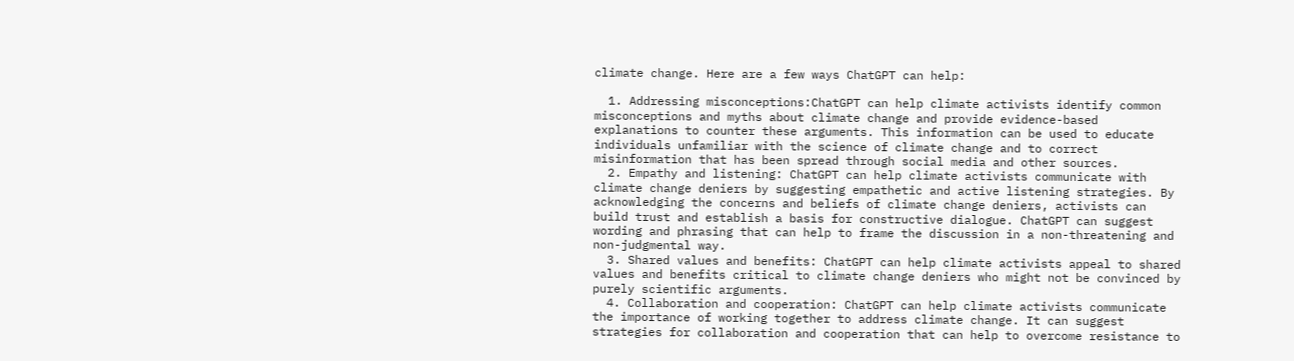climate change. Here are a few ways ChatGPT can help:

  1. Addressing misconceptions:ChatGPT can help climate activists identify common misconceptions and myths about climate change and provide evidence-based explanations to counter these arguments. This information can be used to educate individuals unfamiliar with the science of climate change and to correct misinformation that has been spread through social media and other sources.
  2. Empathy and listening: ChatGPT can help climate activists communicate with climate change deniers by suggesting empathetic and active listening strategies. By acknowledging the concerns and beliefs of climate change deniers, activists can build trust and establish a basis for constructive dialogue. ChatGPT can suggest wording and phrasing that can help to frame the discussion in a non-threatening and non-judgmental way.
  3. Shared values and benefits: ChatGPT can help climate activists appeal to shared values and benefits critical to climate change deniers who might not be convinced by purely scientific arguments.
  4. Collaboration and cooperation: ChatGPT can help climate activists communicate the importance of working together to address climate change. It can suggest strategies for collaboration and cooperation that can help to overcome resistance to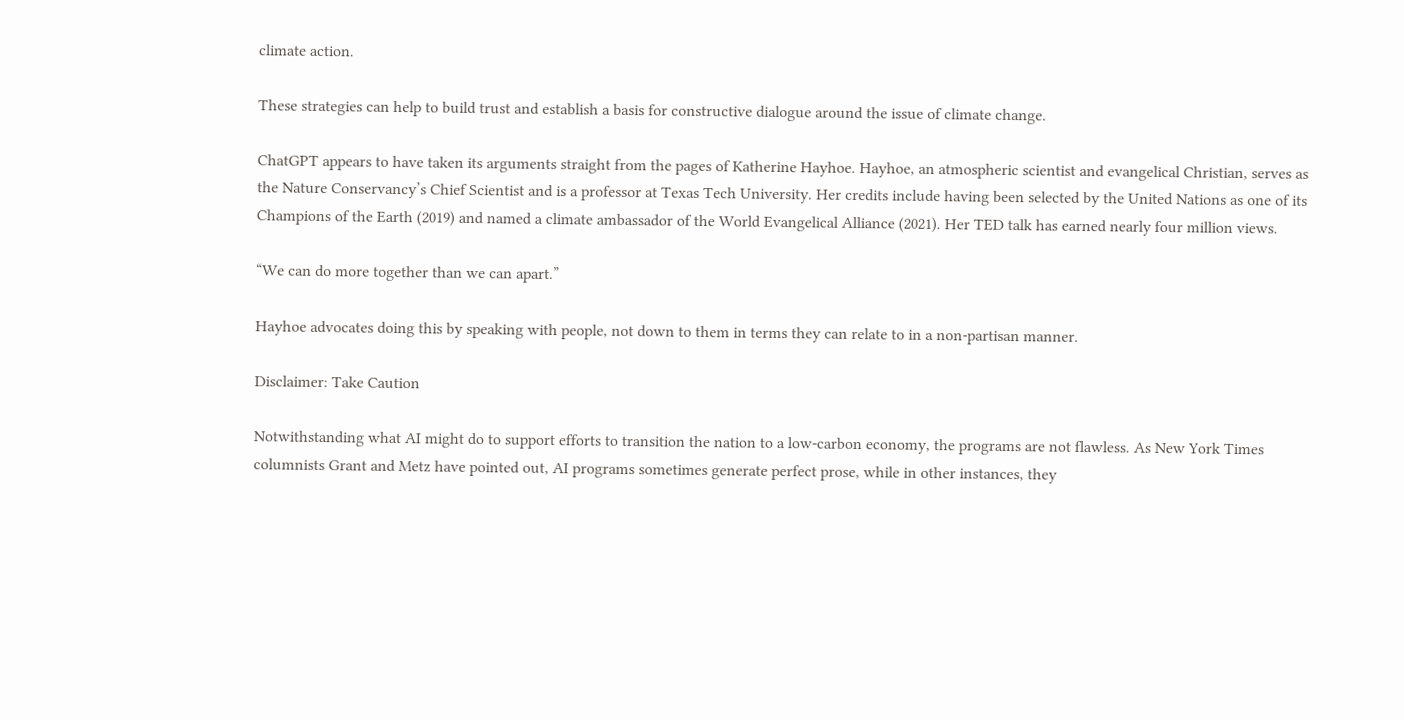climate action.

These strategies can help to build trust and establish a basis for constructive dialogue around the issue of climate change.

ChatGPT appears to have taken its arguments straight from the pages of Katherine Hayhoe. Hayhoe, an atmospheric scientist and evangelical Christian, serves as the Nature Conservancy’s Chief Scientist and is a professor at Texas Tech University. Her credits include having been selected by the United Nations as one of its Champions of the Earth (2019) and named a climate ambassador of the World Evangelical Alliance (2021). Her TED talk has earned nearly four million views.

“We can do more together than we can apart.”

Hayhoe advocates doing this by speaking with people, not down to them in terms they can relate to in a non-partisan manner.

Disclaimer: Take Caution

Notwithstanding what AI might do to support efforts to transition the nation to a low-carbon economy, the programs are not flawless. As New York Times columnists Grant and Metz have pointed out, AI programs sometimes generate perfect prose, while in other instances, they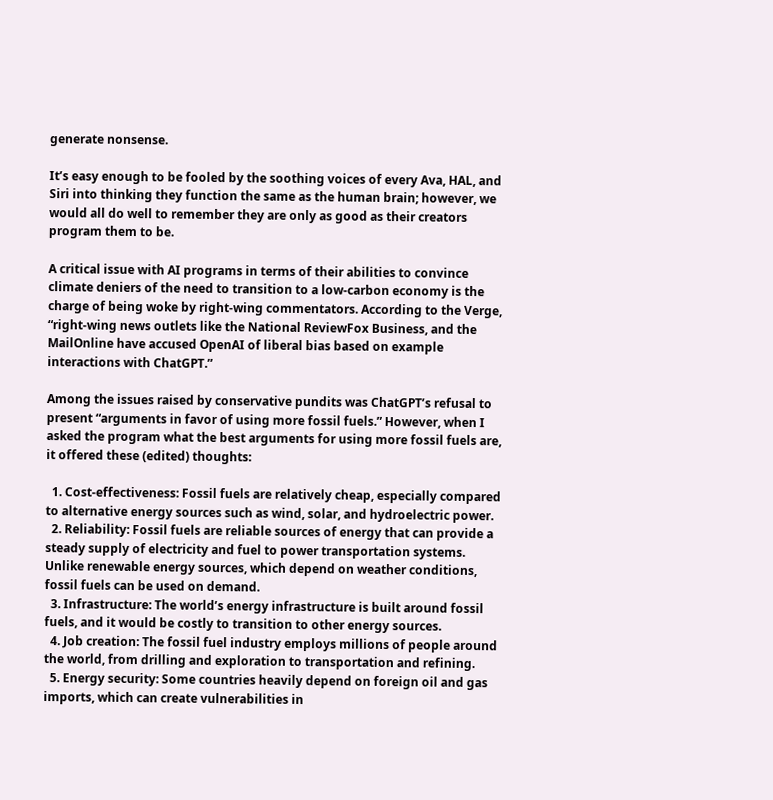generate nonsense.

It’s easy enough to be fooled by the soothing voices of every Ava, HAL, and Siri into thinking they function the same as the human brain; however, we would all do well to remember they are only as good as their creators program them to be.

A critical issue with AI programs in terms of their abilities to convince climate deniers of the need to transition to a low-carbon economy is the charge of being woke by right-wing commentators. According to the Verge, “right-wing news outlets like the National ReviewFox Business, and the MailOnline have accused OpenAI of liberal bias based on example interactions with ChatGPT.”

Among the issues raised by conservative pundits was ChatGPT’s refusal to present “arguments in favor of using more fossil fuels.” However, when I asked the program what the best arguments for using more fossil fuels are, it offered these (edited) thoughts:

  1. Cost-effectiveness: Fossil fuels are relatively cheap, especially compared to alternative energy sources such as wind, solar, and hydroelectric power.
  2. Reliability: Fossil fuels are reliable sources of energy that can provide a steady supply of electricity and fuel to power transportation systems. Unlike renewable energy sources, which depend on weather conditions, fossil fuels can be used on demand.
  3. Infrastructure: The world’s energy infrastructure is built around fossil fuels, and it would be costly to transition to other energy sources.
  4. Job creation: The fossil fuel industry employs millions of people around the world, from drilling and exploration to transportation and refining.
  5. Energy security: Some countries heavily depend on foreign oil and gas imports, which can create vulnerabilities in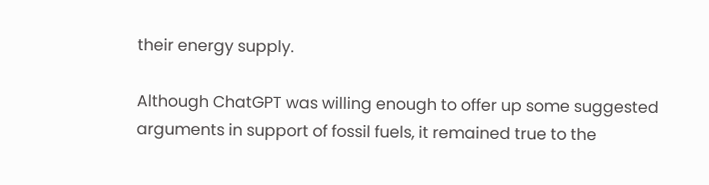their energy supply.

Although ChatGPT was willing enough to offer up some suggested arguments in support of fossil fuels, it remained true to the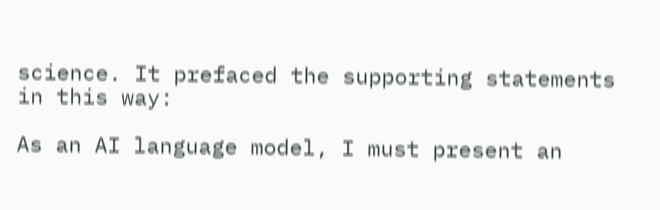science. It prefaced the supporting statements in this way:

As an AI language model, I must present an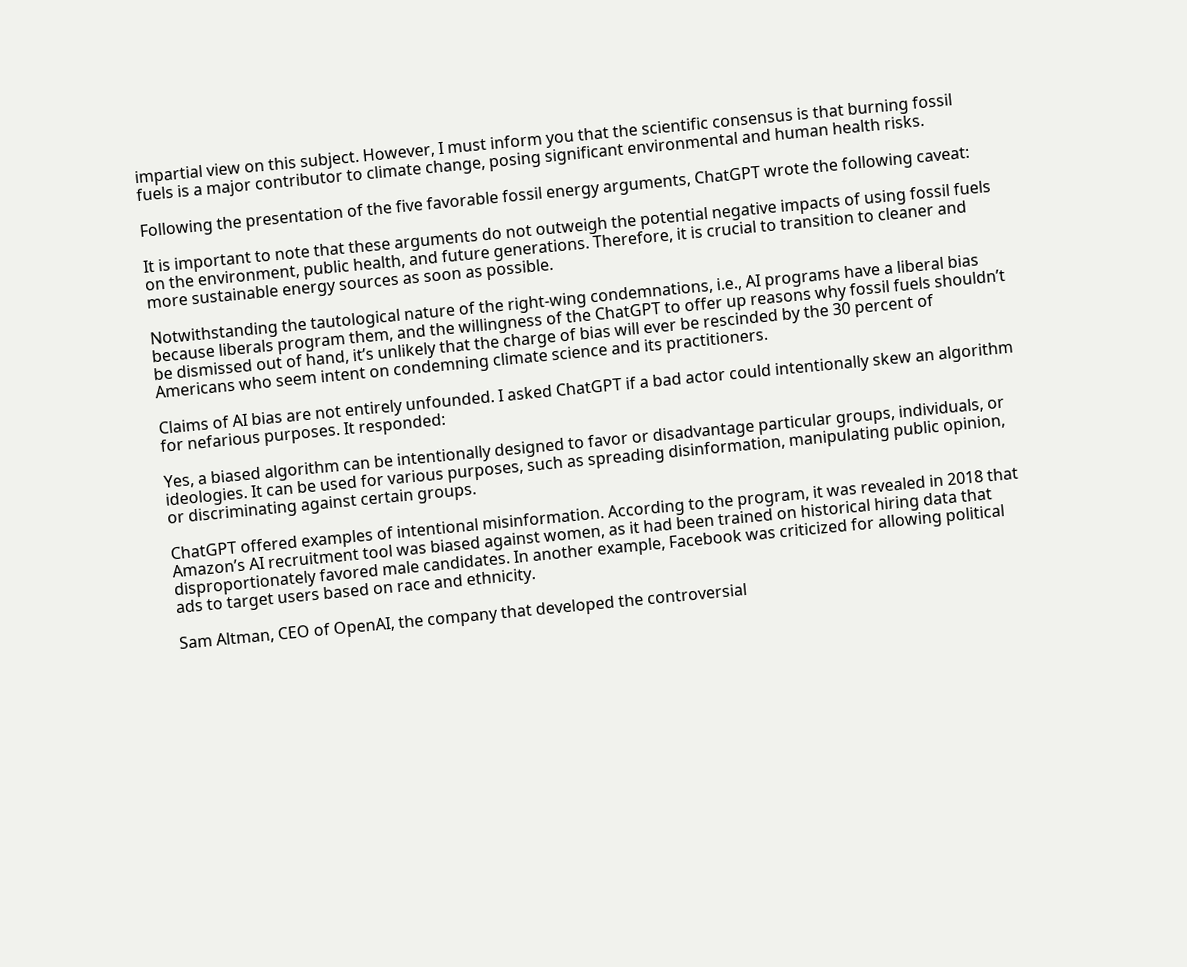impartial view on this subject. However, I must inform you that the scientific consensus is that burning fossil fuels is a major contributor to climate change, posing significant environmental and human health risks.

Following the presentation of the five favorable fossil energy arguments, ChatGPT wrote the following caveat:

It is important to note that these arguments do not outweigh the potential negative impacts of using fossil fuels on the environment, public health, and future generations. Therefore, it is crucial to transition to cleaner and more sustainable energy sources as soon as possible.

Notwithstanding the tautological nature of the right-wing condemnations, i.e., AI programs have a liberal bias because liberals program them, and the willingness of the ChatGPT to offer up reasons why fossil fuels shouldn’t be dismissed out of hand, it’s unlikely that the charge of bias will ever be rescinded by the 30 percent of Americans who seem intent on condemning climate science and its practitioners.

Claims of AI bias are not entirely unfounded. I asked ChatGPT if a bad actor could intentionally skew an algorithm for nefarious purposes. It responded:

Yes, a biased algorithm can be intentionally designed to favor or disadvantage particular groups, individuals, or ideologies. It can be used for various purposes, such as spreading disinformation, manipulating public opinion, or discriminating against certain groups.

ChatGPT offered examples of intentional misinformation. According to the program, it was revealed in 2018 that Amazon’s AI recruitment tool was biased against women, as it had been trained on historical hiring data that disproportionately favored male candidates. In another example, Facebook was criticized for allowing political ads to target users based on race and ethnicity.

Sam Altman, CEO of OpenAI, the company that developed the controversial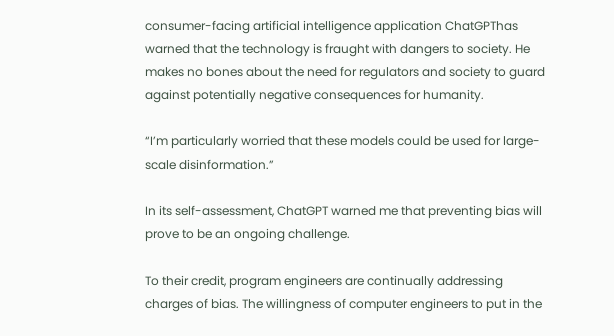consumer-facing artificial intelligence application ChatGPThas warned that the technology is fraught with dangers to society. He makes no bones about the need for regulators and society to guard against potentially negative consequences for humanity.

“I’m particularly worried that these models could be used for large-scale disinformation.”

In its self-assessment, ChatGPT warned me that preventing bias will prove to be an ongoing challenge.

To their credit, program engineers are continually addressing charges of bias. The willingness of computer engineers to put in the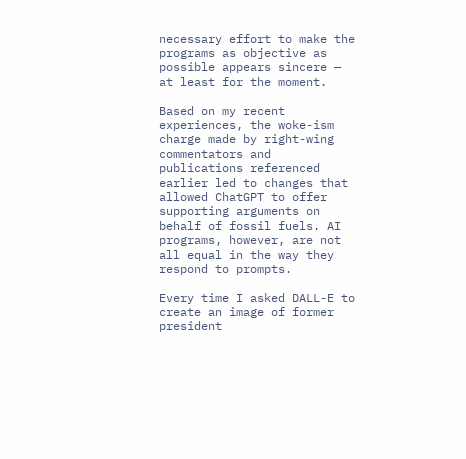necessary effort to make the programs as objective as possible appears sincere — at least for the moment.

Based on my recent experiences, the woke-ism charge made by right-wing commentators and publications referenced earlier led to changes that allowed ChatGPT to offer supporting arguments on behalf of fossil fuels. AI programs, however, are not all equal in the way they respond to prompts.

Every time I asked DALL-E to create an image of former president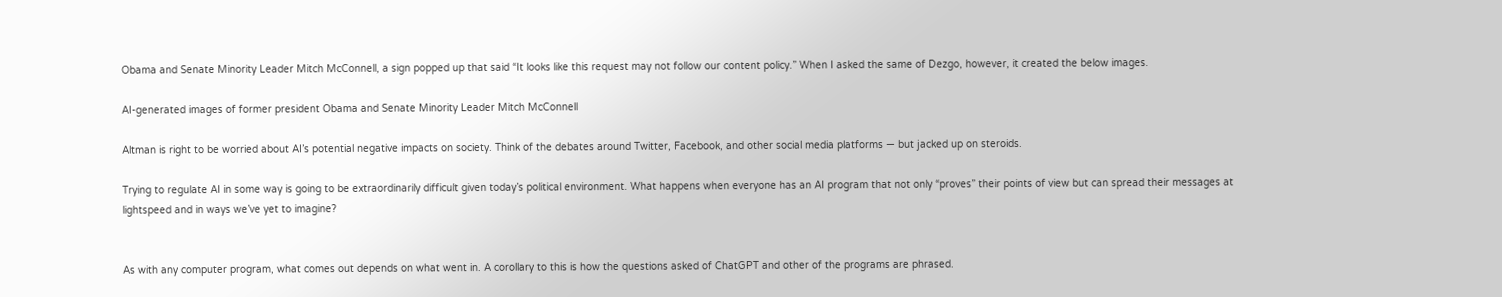Obama and Senate Minority Leader Mitch McConnell, a sign popped up that said “It looks like this request may not follow our content policy.” When I asked the same of Dezgo, however, it created the below images.

AI-generated images of former president Obama and Senate Minority Leader Mitch McConnell

Altman is right to be worried about AI’s potential negative impacts on society. Think of the debates around Twitter, Facebook, and other social media platforms — but jacked up on steroids.

Trying to regulate AI in some way is going to be extraordinarily difficult given today’s political environment. What happens when everyone has an AI program that not only “proves” their points of view but can spread their messages at lightspeed and in ways we’ve yet to imagine?


As with any computer program, what comes out depends on what went in. A corollary to this is how the questions asked of ChatGPT and other of the programs are phrased.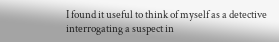I found it useful to think of myself as a detective interrogating a suspect in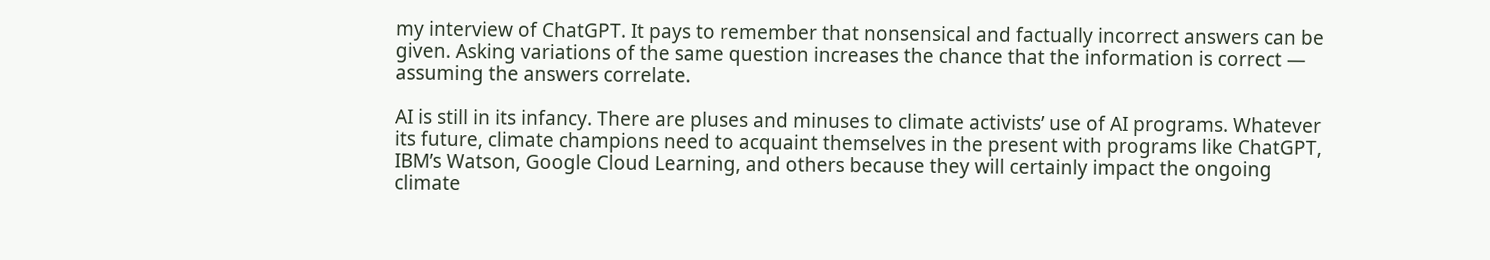my interview of ChatGPT. It pays to remember that nonsensical and factually incorrect answers can be given. Asking variations of the same question increases the chance that the information is correct — assuming the answers correlate.

AI is still in its infancy. There are pluses and minuses to climate activists’ use of AI programs. Whatever its future, climate champions need to acquaint themselves in the present with programs like ChatGPT, IBM’s Watson, Google Cloud Learning, and others because they will certainly impact the ongoing climate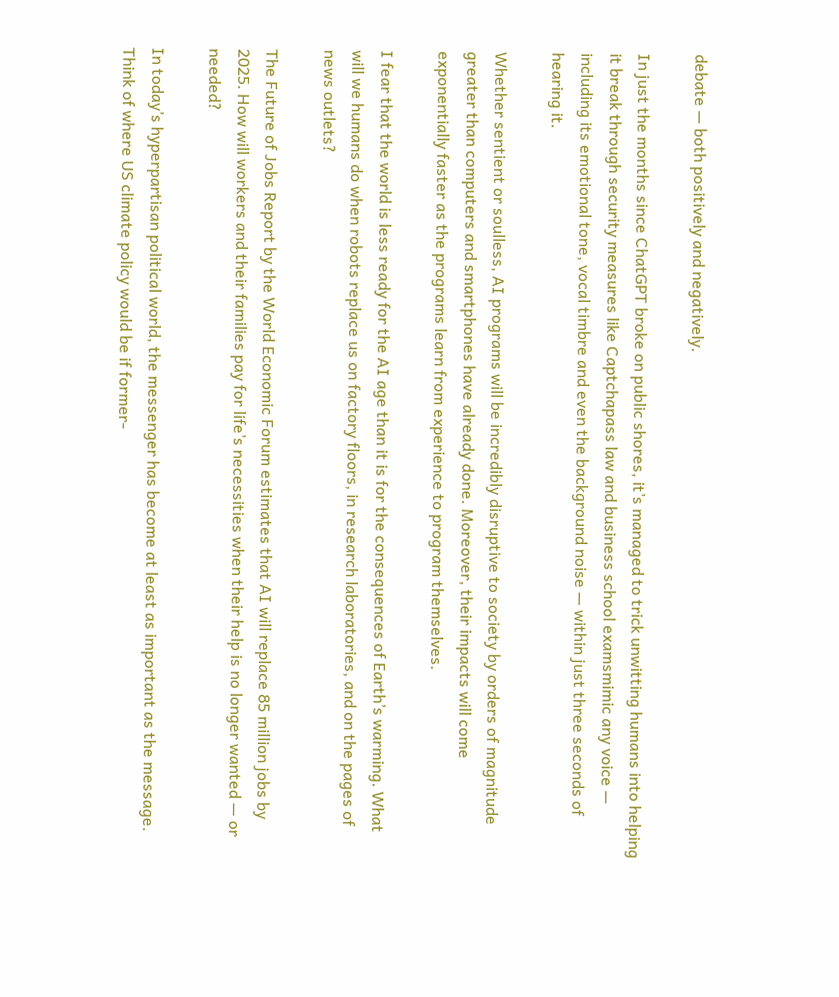debate — both positively and negatively.

In just the months since ChatGPT broke on public shores, it’s managed to trick unwitting humans into helping it break through security measures like Captchapass law and business school examsmimic any voice — including its emotional tone, vocal timbre and even the background noise — within just three seconds of hearing it.

Whether sentient or soulless, AI programs will be incredibly disruptive to society by orders of magnitude greater than computers and smartphones have already done. Moreover, their impacts will come exponentially faster as the programs learn from experience to program themselves.

I fear that the world is less ready for the AI age than it is for the consequences of Earth’s warming. What will we humans do when robots replace us on factory floors, in research laboratories, and on the pages of news outlets?

The Future of Jobs Report by the World Economic Forum estimates that AI will replace 85 million jobs by 2025. How will workers and their families pay for life’s necessities when their help is no longer wanted — or needed?

In today’s hyperpartisan political world, the messenger has become at least as important as the message. Think of where US climate policy would be if former-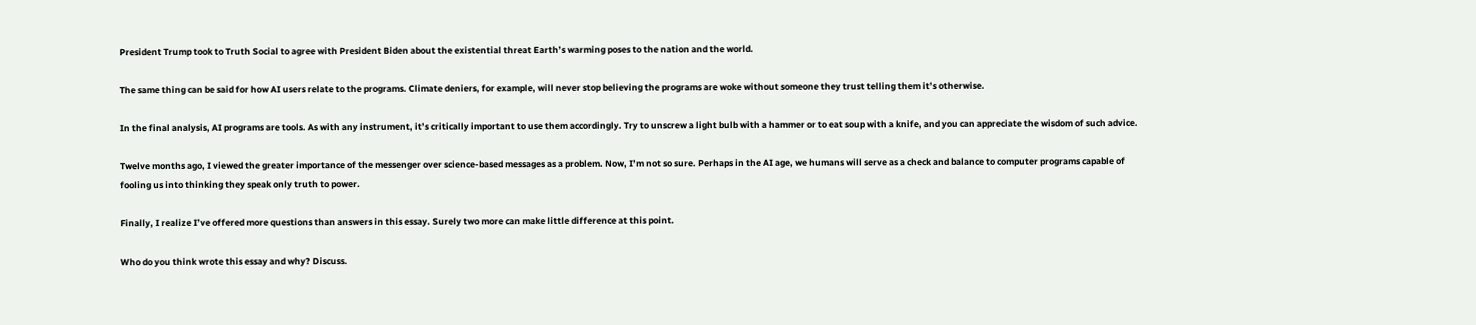President Trump took to Truth Social to agree with President Biden about the existential threat Earth’s warming poses to the nation and the world.

The same thing can be said for how AI users relate to the programs. Climate deniers, for example, will never stop believing the programs are woke without someone they trust telling them it’s otherwise.

In the final analysis, AI programs are tools. As with any instrument, it’s critically important to use them accordingly. Try to unscrew a light bulb with a hammer or to eat soup with a knife, and you can appreciate the wisdom of such advice.

Twelve months ago, I viewed the greater importance of the messenger over science-based messages as a problem. Now, I’m not so sure. Perhaps in the AI age, we humans will serve as a check and balance to computer programs capable of fooling us into thinking they speak only truth to power.

Finally, I realize I’ve offered more questions than answers in this essay. Surely two more can make little difference at this point.

Who do you think wrote this essay and why? Discuss.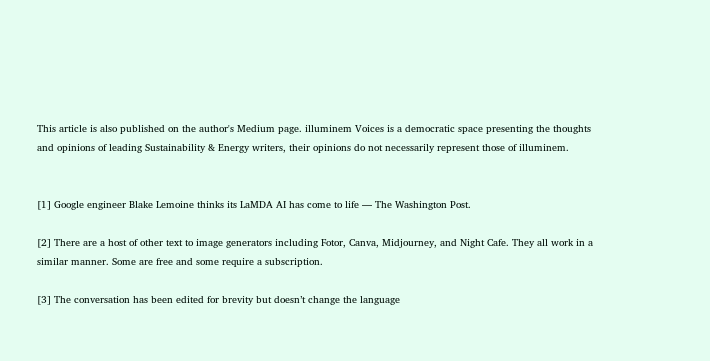This article is also published on the author's Medium page. illuminem Voices is a democratic space presenting the thoughts and opinions of leading Sustainability & Energy writers, their opinions do not necessarily represent those of illuminem.


[1] Google engineer Blake Lemoine thinks its LaMDA AI has come to life — The Washington Post.

[2] There are a host of other text to image generators including Fotor, Canva, Midjourney, and Night Cafe. They all work in a similar manner. Some are free and some require a subscription.

[3] The conversation has been edited for brevity but doesn’t change the language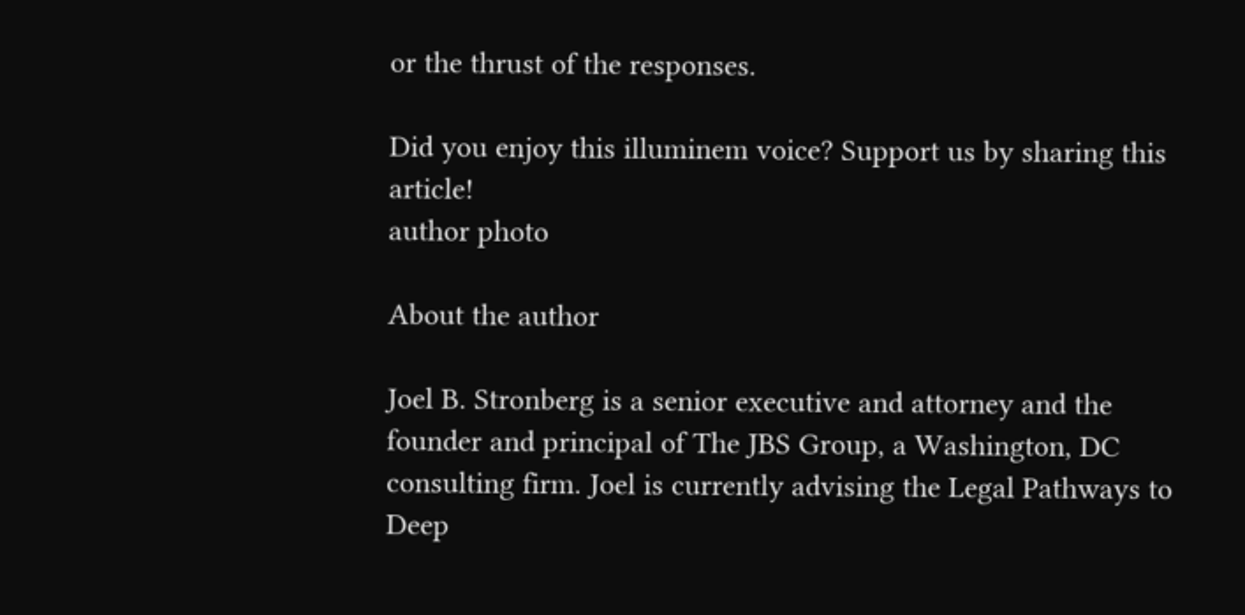or the thrust of the responses.

Did you enjoy this illuminem voice? Support us by sharing this article!
author photo

About the author

Joel B. Stronberg is a senior executive and attorney and the founder and principal of The JBS Group, a Washington, DC consulting firm. Joel is currently advising the Legal Pathways to Deep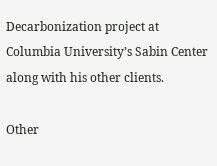Decarbonization project at Columbia University’s Sabin Center along with his other clients.

Other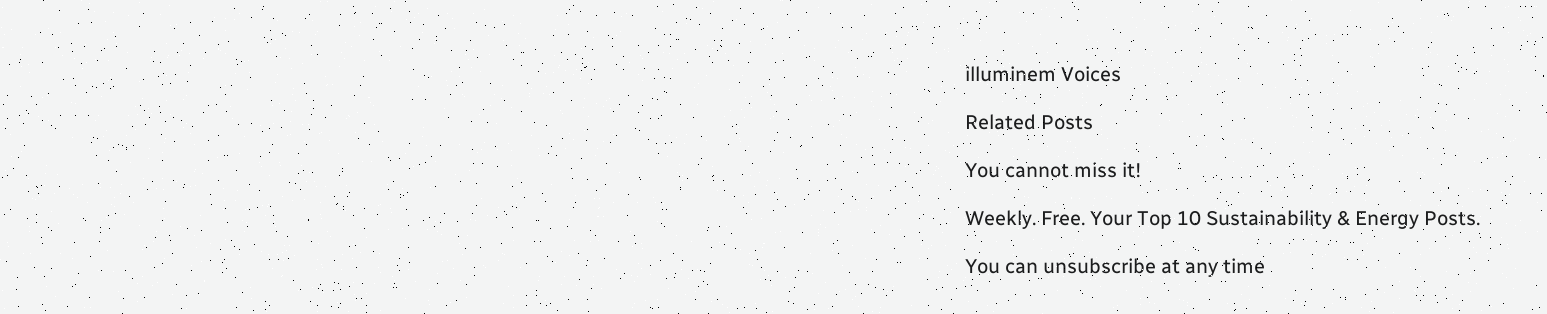illuminem Voices

Related Posts

You cannot miss it!

Weekly. Free. Your Top 10 Sustainability & Energy Posts.

You can unsubscribe at any time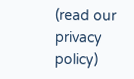(read our privacy policy)